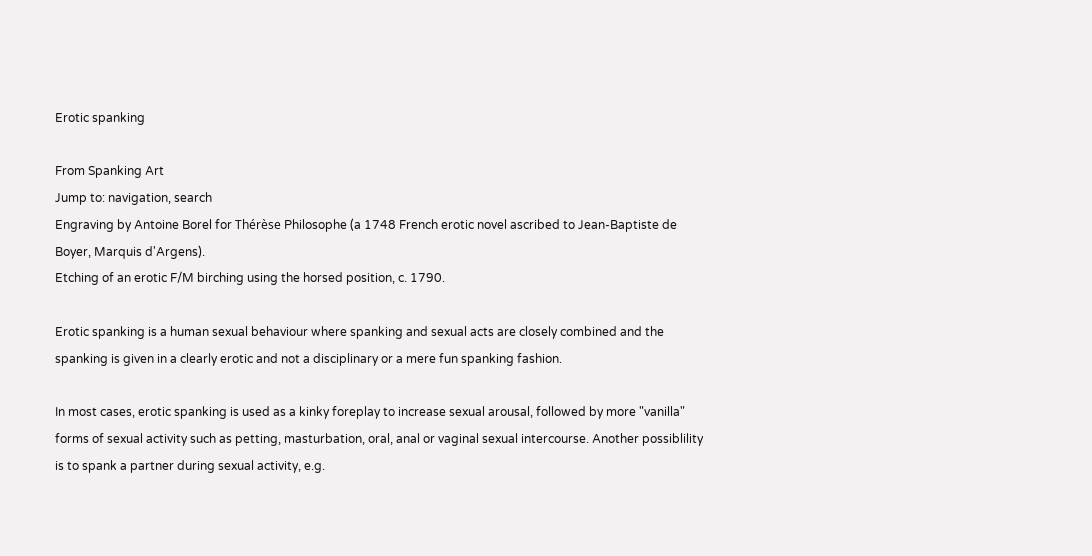Erotic spanking

From Spanking Art
Jump to: navigation, search
Engraving by Antoine Borel for Thérèse Philosophe (a 1748 French erotic novel ascribed to Jean-Baptiste de Boyer, Marquis d'Argens).
Etching of an erotic F/M birching using the horsed position, c. 1790.

Erotic spanking is a human sexual behaviour where spanking and sexual acts are closely combined and the spanking is given in a clearly erotic and not a disciplinary or a mere fun spanking fashion.

In most cases, erotic spanking is used as a kinky foreplay to increase sexual arousal, followed by more "vanilla" forms of sexual activity such as petting, masturbation, oral, anal or vaginal sexual intercourse. Another possiblility is to spank a partner during sexual activity, e.g.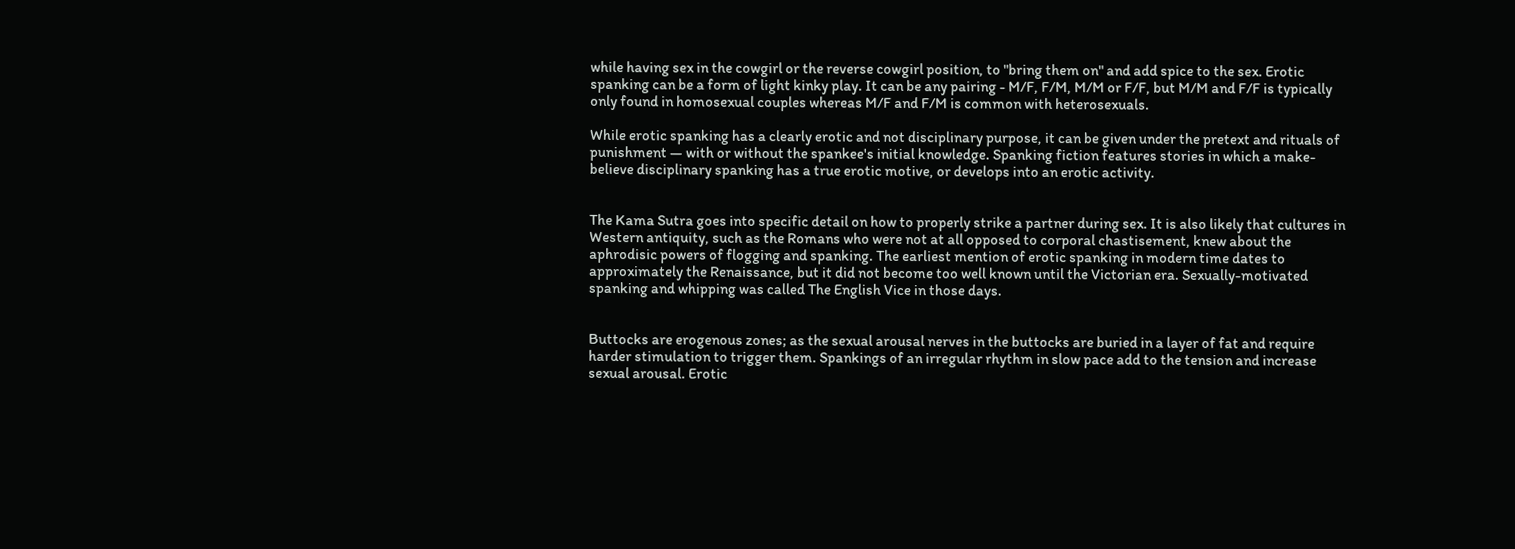while having sex in the cowgirl or the reverse cowgirl position, to "bring them on" and add spice to the sex. Erotic spanking can be a form of light kinky play. It can be any pairing - M/F, F/M, M/M or F/F, but M/M and F/F is typically only found in homosexual couples whereas M/F and F/M is common with heterosexuals.

While erotic spanking has a clearly erotic and not disciplinary purpose, it can be given under the pretext and rituals of punishment — with or without the spankee's initial knowledge. Spanking fiction features stories in which a make-believe disciplinary spanking has a true erotic motive, or develops into an erotic activity.


The Kama Sutra goes into specific detail on how to properly strike a partner during sex. It is also likely that cultures in Western antiquity, such as the Romans who were not at all opposed to corporal chastisement, knew about the aphrodisic powers of flogging and spanking. The earliest mention of erotic spanking in modern time dates to approximately the Renaissance, but it did not become too well known until the Victorian era. Sexually-motivated spanking and whipping was called The English Vice in those days.


Buttocks are erogenous zones; as the sexual arousal nerves in the buttocks are buried in a layer of fat and require harder stimulation to trigger them. Spankings of an irregular rhythm in slow pace add to the tension and increase sexual arousal. Erotic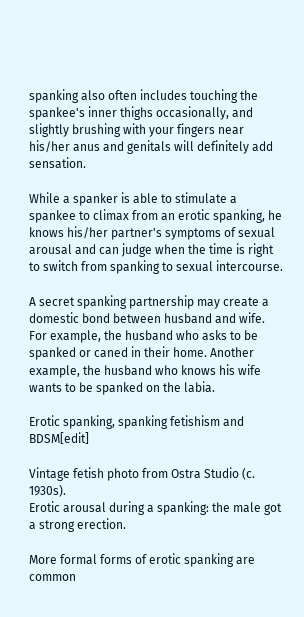spanking also often includes touching the spankee's inner thighs occasionally, and slightly brushing with your fingers near his/her anus and genitals will definitely add sensation.

While a spanker is able to stimulate a spankee to climax from an erotic spanking, he knows his/her partner's symptoms of sexual arousal and can judge when the time is right to switch from spanking to sexual intercourse.

A secret spanking partnership may create a domestic bond between husband and wife. For example, the husband who asks to be spanked or caned in their home. Another example, the husband who knows his wife wants to be spanked on the labia.

Erotic spanking, spanking fetishism and BDSM[edit]

Vintage fetish photo from Ostra Studio (c. 1930s).
Erotic arousal during a spanking: the male got a strong erection.

More formal forms of erotic spanking are common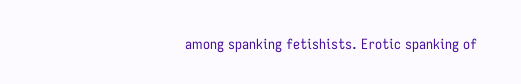among spanking fetishists. Erotic spanking of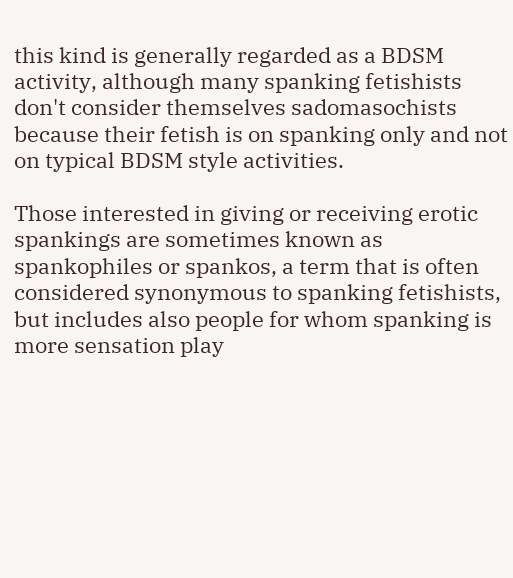this kind is generally regarded as a BDSM activity, although many spanking fetishists don't consider themselves sadomasochists because their fetish is on spanking only and not on typical BDSM style activities.

Those interested in giving or receiving erotic spankings are sometimes known as spankophiles or spankos, a term that is often considered synonymous to spanking fetishists, but includes also people for whom spanking is more sensation play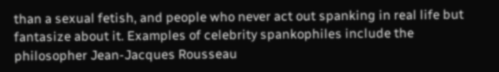than a sexual fetish, and people who never act out spanking in real life but fantasize about it. Examples of celebrity spankophiles include the philosopher Jean-Jacques Rousseau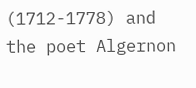(1712-1778) and the poet Algernon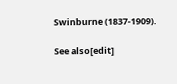Swinburne (1837-1909).

See also[edit]